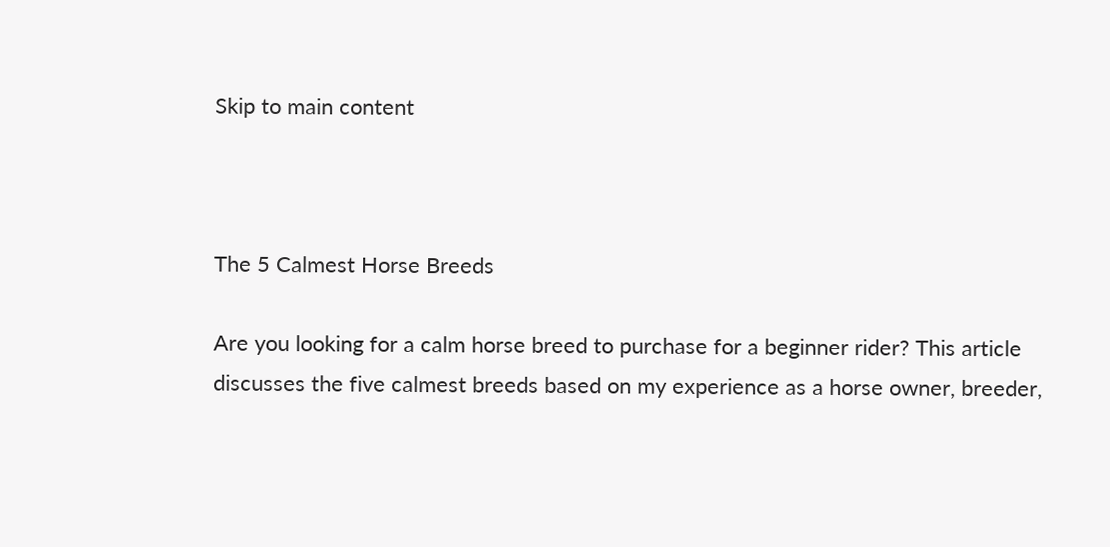Skip to main content



The 5 Calmest Horse Breeds

Are you looking for a calm horse breed to purchase for a beginner rider? This article discusses the five calmest breeds based on my experience as a horse owner, breeder,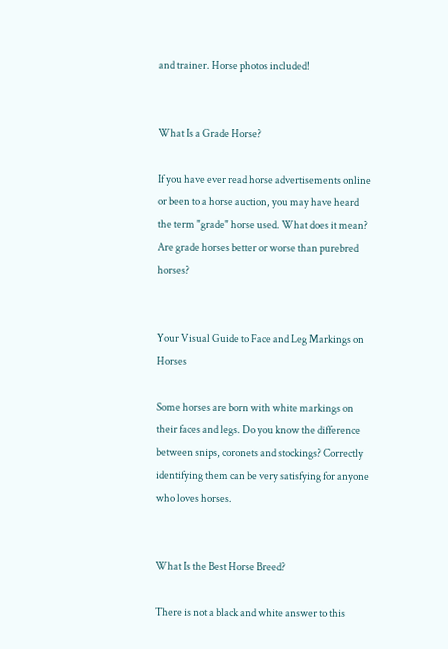and trainer. Horse photos included!


What Is a Grade Horse?

If you have ever read horse advertisements online or been to a horse auction, you may have heard the term "grade" horse used. What does it mean? Are grade horses better or worse than purebred horses?


Your Visual Guide to Face and Leg Markings on Horses

Some horses are born with white markings on their faces and legs. Do you know the difference between snips, coronets and stockings? Correctly identifying them can be very satisfying for anyone who loves horses.


What Is the Best Horse Breed?

There is not a black and white answer to this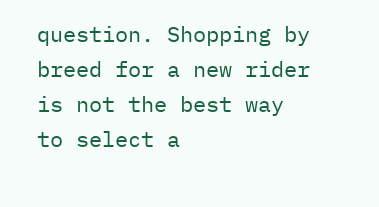question. Shopping by breed for a new rider is not the best way to select a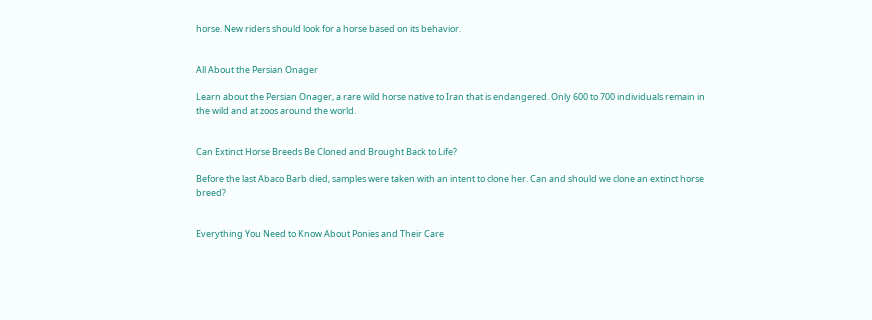horse. New riders should look for a horse based on its behavior.


All About the Persian Onager

Learn about the Persian Onager, a rare wild horse native to Iran that is endangered. Only 600 to 700 individuals remain in the wild and at zoos around the world.


Can Extinct Horse Breeds Be Cloned and Brought Back to Life?

Before the last Abaco Barb died, samples were taken with an intent to clone her. Can and should we clone an extinct horse breed?


Everything You Need to Know About Ponies and Their Care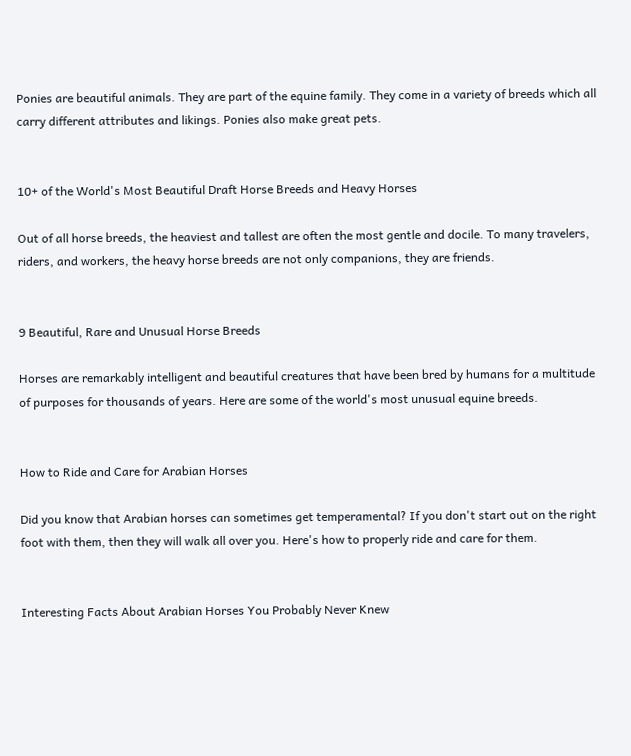Ponies are beautiful animals. They are part of the equine family. They come in a variety of breeds which all carry different attributes and likings. Ponies also make great pets.


10+ of the World's Most Beautiful Draft Horse Breeds and Heavy Horses

Out of all horse breeds, the heaviest and tallest are often the most gentle and docile. To many travelers, riders, and workers, the heavy horse breeds are not only companions, they are friends.


9 Beautiful, Rare and Unusual Horse Breeds

Horses are remarkably intelligent and beautiful creatures that have been bred by humans for a multitude of purposes for thousands of years. Here are some of the world's most unusual equine breeds.


How to Ride and Care for Arabian Horses

Did you know that Arabian horses can sometimes get temperamental? If you don't start out on the right foot with them, then they will walk all over you. Here's how to properly ride and care for them.


Interesting Facts About Arabian Horses You Probably Never Knew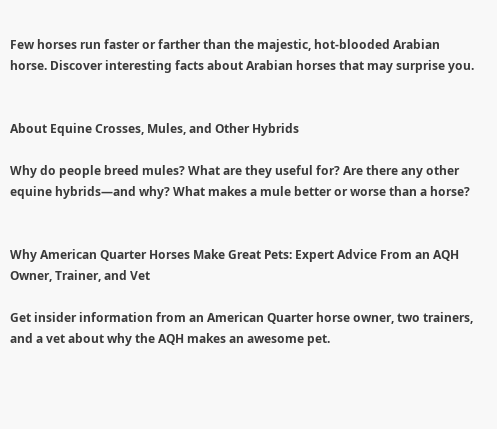Few horses run faster or farther than the majestic, hot-blooded Arabian horse. Discover interesting facts about Arabian horses that may surprise you.


About Equine Crosses, Mules, and Other Hybrids

Why do people breed mules? What are they useful for? Are there any other equine hybrids—and why? What makes a mule better or worse than a horse?


Why American Quarter Horses Make Great Pets: Expert Advice From an AQH Owner, Trainer, and Vet

Get insider information from an American Quarter horse owner, two trainers, and a vet about why the AQH makes an awesome pet.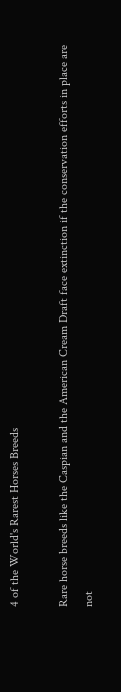4 of the World's Rarest Horses Breeds

Rare horse breeds like the Caspian and the American Cream Draft face extinction if the conservation efforts in place are not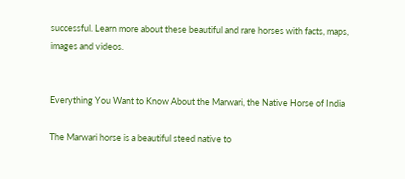successful. Learn more about these beautiful and rare horses with facts, maps, images and videos.


Everything You Want to Know About the Marwari, the Native Horse of India

The Marwari horse is a beautiful steed native to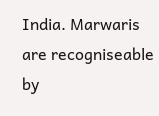India. Marwaris are recogniseable by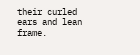their curled ears and lean frame.